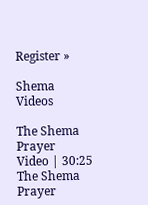Register »

Shema Videos

The Shema Prayer
Video | 30:25
The Shema Prayer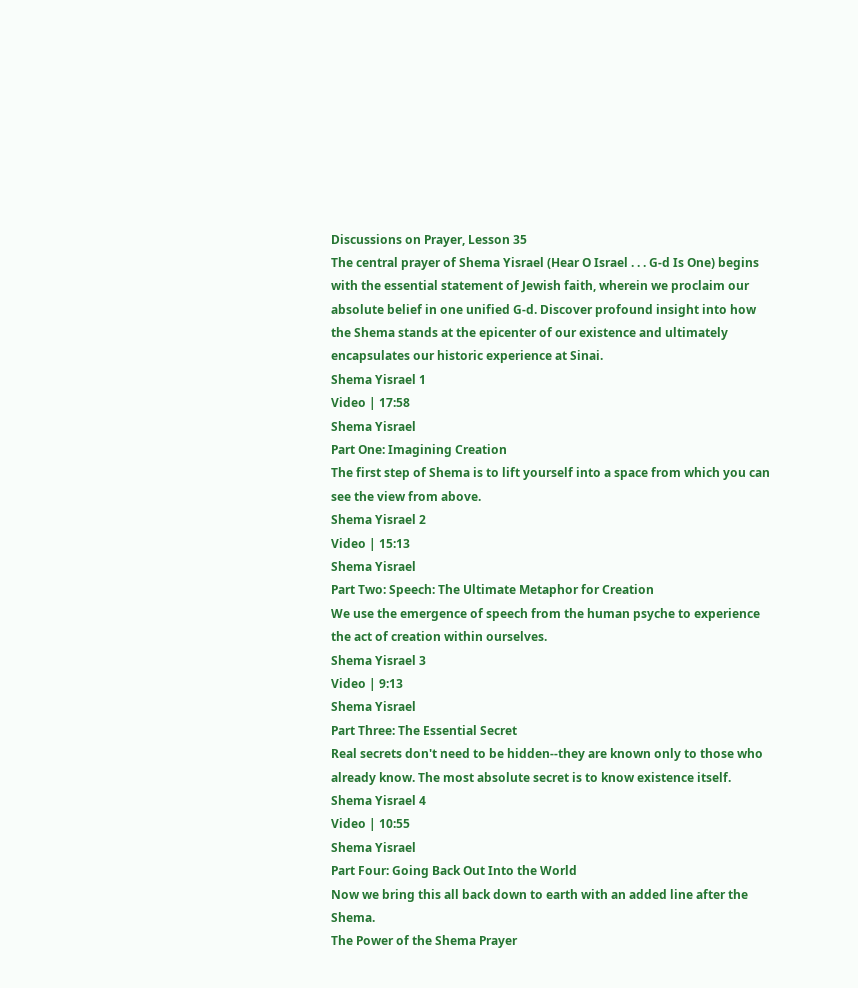Discussions on Prayer, Lesson 35
The central prayer of Shema Yisrael (Hear O Israel . . . G-d Is One) begins with the essential statement of Jewish faith, wherein we proclaim our absolute belief in one unified G-d. Discover profound insight into how the Shema stands at the epicenter of our existence and ultimately encapsulates our historic experience at Sinai.
Shema Yisrael 1
Video | 17:58
Shema Yisrael
Part One: Imagining Creation
The first step of Shema is to lift yourself into a space from which you can see the view from above.
Shema Yisrael 2
Video | 15:13
Shema Yisrael
Part Two: Speech: The Ultimate Metaphor for Creation
We use the emergence of speech from the human psyche to experience the act of creation within ourselves.
Shema Yisrael 3
Video | 9:13
Shema Yisrael
Part Three: The Essential Secret
Real secrets don't need to be hidden--they are known only to those who already know. The most absolute secret is to know existence itself.
Shema Yisrael 4
Video | 10:55
Shema Yisrael
Part Four: Going Back Out Into the World
Now we bring this all back down to earth with an added line after the Shema.
The Power of the Shema Prayer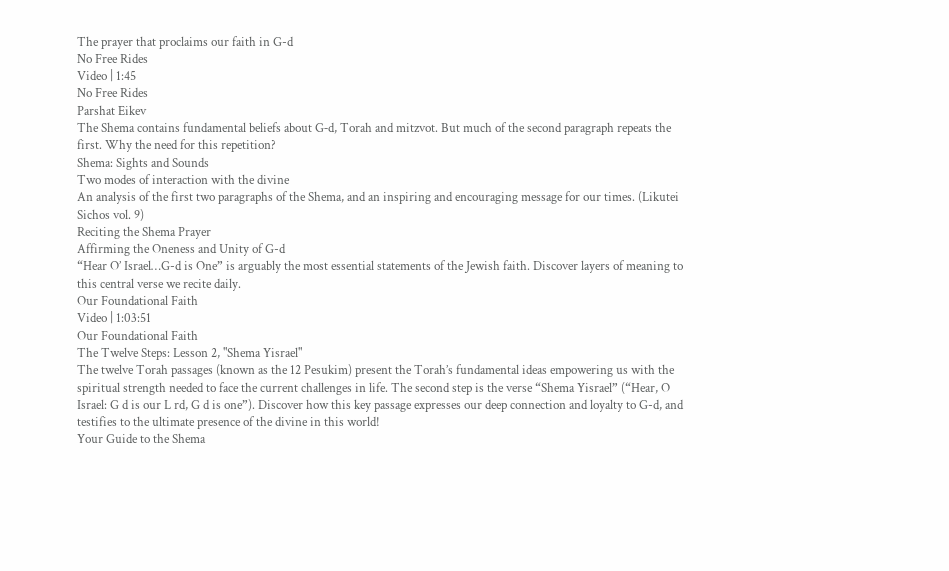The prayer that proclaims our faith in G-d
No Free Rides
Video | 1:45
No Free Rides
Parshat Eikev
The Shema contains fundamental beliefs about G‑d, Torah and mitzvot. But much of the second paragraph repeats the first. Why the need for this repetition?
Shema: Sights and Sounds
Two modes of interaction with the divine
An analysis of the first two paragraphs of the Shema, and an inspiring and encouraging message for our times. (Likutei Sichos vol. 9)
Reciting the Shema Prayer
Affirming the Oneness and Unity of G-d
“Hear O’ Israel…G-d is One” is arguably the most essential statements of the Jewish faith. Discover layers of meaning to this central verse we recite daily.
Our Foundational Faith
Video | 1:03:51
Our Foundational Faith
The Twelve Steps: Lesson 2, "Shema Yisrael"
The twelve Torah passages (known as the 12 Pesukim) present the Torah’s fundamental ideas empowering us with the spiritual strength needed to face the current challenges in life. The second step is the verse “Shema Yisrael” (“Hear, O Israel: G d is our L rd, G d is one”). Discover how this key passage expresses our deep connection and loyalty to G-d, and testifies to the ultimate presence of the divine in this world!
Your Guide to the Shema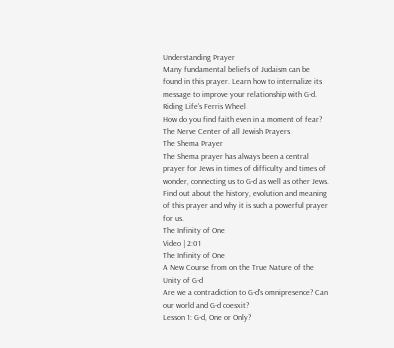Understanding Prayer
Many fundamental beliefs of Judaism can be found in this prayer. Learn how to internalize its message to improve your relationship with G-d.
Riding Life's Ferris Wheel
How do you find faith even in a moment of fear?
The Nerve Center of all Jewish Prayers
The Shema Prayer
The Shema prayer has always been a central prayer for Jews in times of difficulty and times of wonder, connecting us to G-d as well as other Jews. Find out about the history, evolution and meaning of this prayer and why it is such a powerful prayer for us.
The Infinity of One
Video | 2:01
The Infinity of One
A New Course from on the True Nature of the Unity of G-d
Are we a contradiction to G-d's omnipresence? Can our world and G-d coesxit?
Lesson 1: G‑d, One or Only?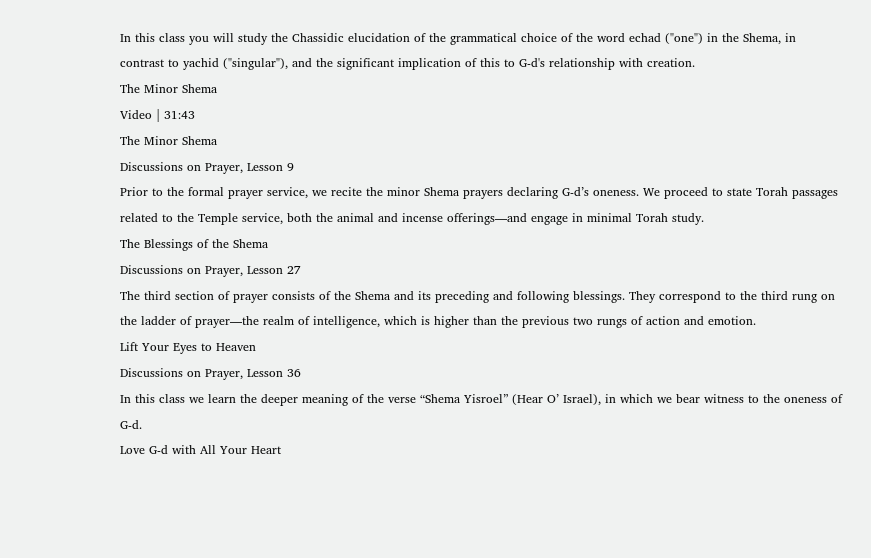In this class you will study the Chassidic elucidation of the grammatical choice of the word echad ("one") in the Shema, in contrast to yachid ("singular"), and the significant implication of this to G‑d's relationship with creation.
The Minor Shema
Video | 31:43
The Minor Shema
Discussions on Prayer, Lesson 9
Prior to the formal prayer service, we recite the minor Shema prayers declaring G-d’s oneness. We proceed to state Torah passages related to the Temple service, both the animal and incense offerings—and engage in minimal Torah study.
The Blessings of the Shema
Discussions on Prayer, Lesson 27
The third section of prayer consists of the Shema and its preceding and following blessings. They correspond to the third rung on the ladder of prayer—the realm of intelligence, which is higher than the previous two rungs of action and emotion.
Lift Your Eyes to Heaven
Discussions on Prayer, Lesson 36
In this class we learn the deeper meaning of the verse “Shema Yisroel” (Hear O’ Israel), in which we bear witness to the oneness of G-d.
Love G-d with All Your Heart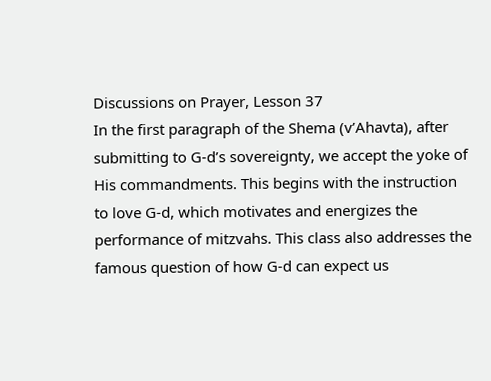Discussions on Prayer, Lesson 37
In the first paragraph of the Shema (v’Ahavta), after submitting to G-d’s sovereignty, we accept the yoke of His commandments. This begins with the instruction to love G-d, which motivates and energizes the performance of mitzvahs. This class also addresses the famous question of how G-d can expect us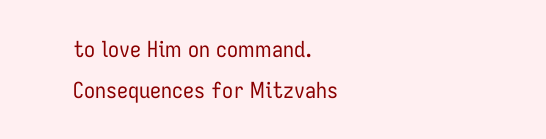to love Him on command.
Consequences for Mitzvahs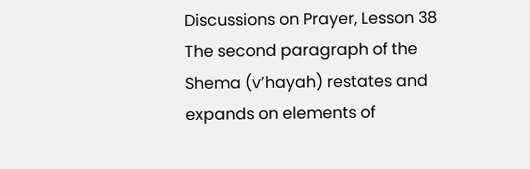Discussions on Prayer, Lesson 38
The second paragraph of the Shema (v’hayah) restates and expands on elements of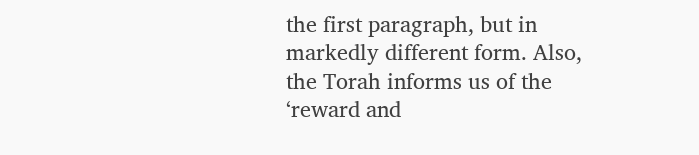the first paragraph, but in markedly different form. Also, the Torah informs us of the ‘reward and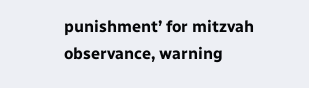punishment’ for mitzvah observance, warning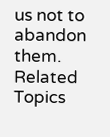us not to abandon them.
Related Topics